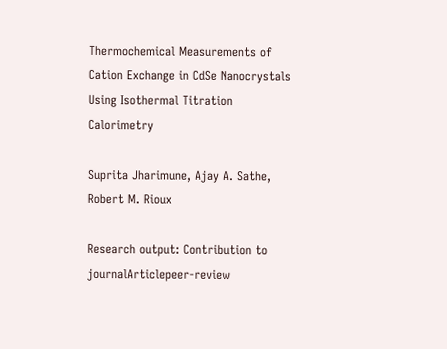Thermochemical Measurements of Cation Exchange in CdSe Nanocrystals Using Isothermal Titration Calorimetry

Suprita Jharimune, Ajay A. Sathe, Robert M. Rioux

Research output: Contribution to journalArticlepeer-review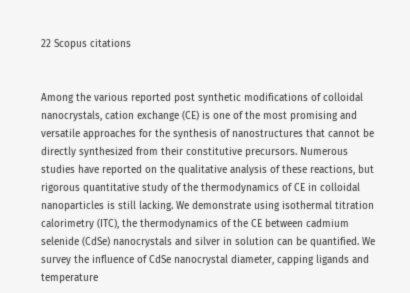22 Scopus citations


Among the various reported post synthetic modifications of colloidal nanocrystals, cation exchange (CE) is one of the most promising and versatile approaches for the synthesis of nanostructures that cannot be directly synthesized from their constitutive precursors. Numerous studies have reported on the qualitative analysis of these reactions, but rigorous quantitative study of the thermodynamics of CE in colloidal nanoparticles is still lacking. We demonstrate using isothermal titration calorimetry (ITC), the thermodynamics of the CE between cadmium selenide (CdSe) nanocrystals and silver in solution can be quantified. We survey the influence of CdSe nanocrystal diameter, capping ligands and temperature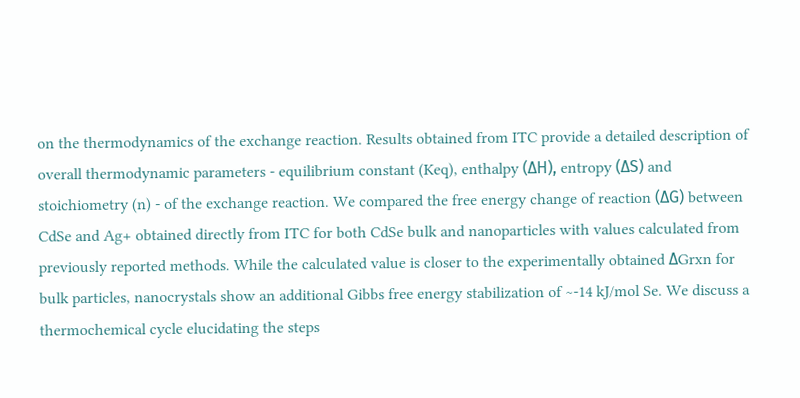on the thermodynamics of the exchange reaction. Results obtained from ITC provide a detailed description of overall thermodynamic parameters - equilibrium constant (Keq), enthalpy (ΔH), entropy (ΔS) and stoichiometry (n) - of the exchange reaction. We compared the free energy change of reaction (ΔG) between CdSe and Ag+ obtained directly from ITC for both CdSe bulk and nanoparticles with values calculated from previously reported methods. While the calculated value is closer to the experimentally obtained ΔGrxn for bulk particles, nanocrystals show an additional Gibbs free energy stabilization of ∼-14 kJ/mol Se. We discuss a thermochemical cycle elucidating the steps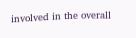involved in the overall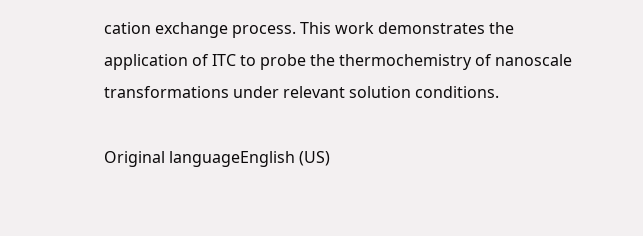cation exchange process. This work demonstrates the application of ITC to probe the thermochemistry of nanoscale transformations under relevant solution conditions.

Original languageEnglish (US)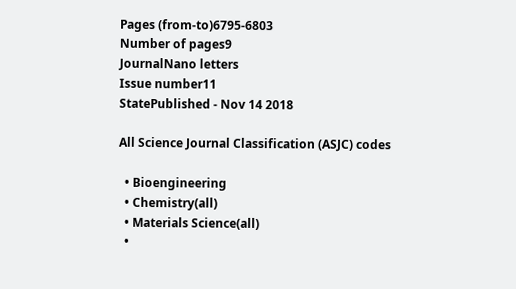Pages (from-to)6795-6803
Number of pages9
JournalNano letters
Issue number11
StatePublished - Nov 14 2018

All Science Journal Classification (ASJC) codes

  • Bioengineering
  • Chemistry(all)
  • Materials Science(all)
  •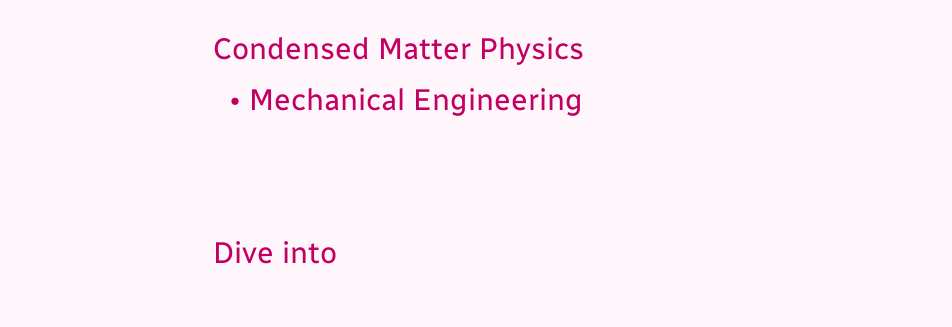Condensed Matter Physics
  • Mechanical Engineering


Dive into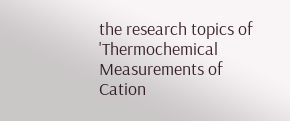the research topics of 'Thermochemical Measurements of Cation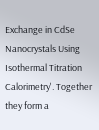Exchange in CdSe Nanocrystals Using Isothermal Titration Calorimetry'. Together they form a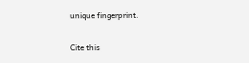unique fingerprint.

Cite this